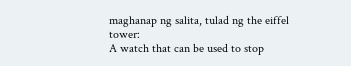maghanap ng salita, tulad ng the eiffel tower:
A watch that can be used to stop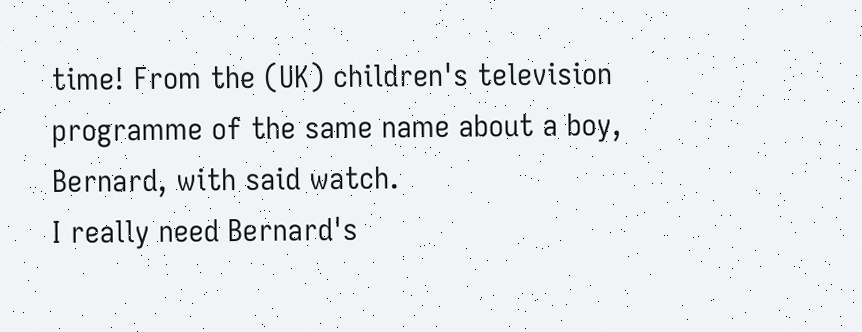time! From the (UK) children's television programme of the same name about a boy, Bernard, with said watch.
I really need Bernard's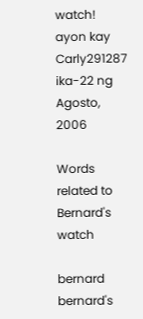watch!
ayon kay Carly291287 ika-22 ng Agosto, 2006

Words related to Bernard's watch

bernard bernard's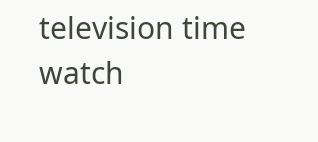television time watch